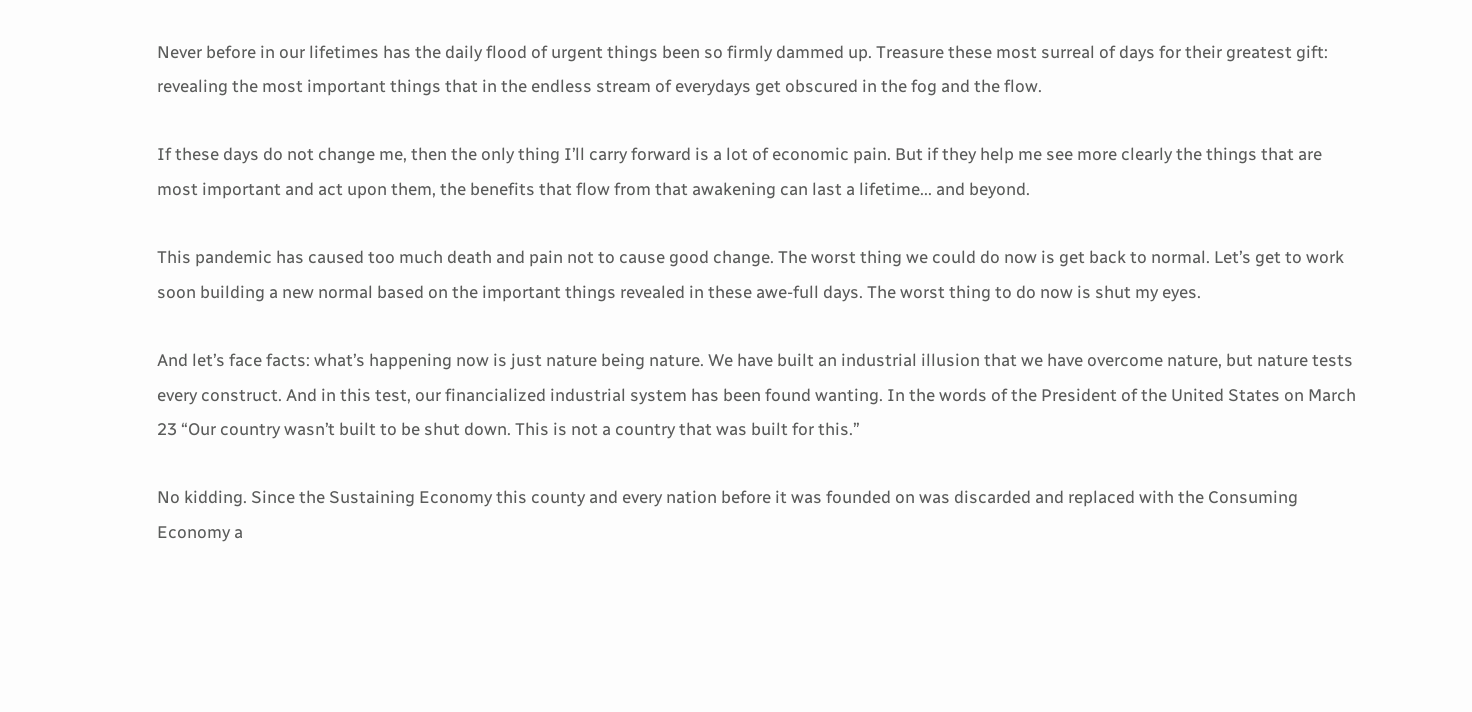Never before in our lifetimes has the daily flood of urgent things been so firmly dammed up. Treasure these most surreal of days for their greatest gift: revealing the most important things that in the endless stream of everydays get obscured in the fog and the flow.

If these days do not change me, then the only thing I’ll carry forward is a lot of economic pain. But if they help me see more clearly the things that are most important and act upon them, the benefits that flow from that awakening can last a lifetime... and beyond.

This pandemic has caused too much death and pain not to cause good change. The worst thing we could do now is get back to normal. Let’s get to work soon building a new normal based on the important things revealed in these awe-full days. The worst thing to do now is shut my eyes.

And let’s face facts: what’s happening now is just nature being nature. We have built an industrial illusion that we have overcome nature, but nature tests every construct. And in this test, our financialized industrial system has been found wanting. In the words of the President of the United States on March 23 “Our country wasn’t built to be shut down. This is not a country that was built for this.”

No kidding. Since the Sustaining Economy this county and every nation before it was founded on was discarded and replaced with the Consuming Economy a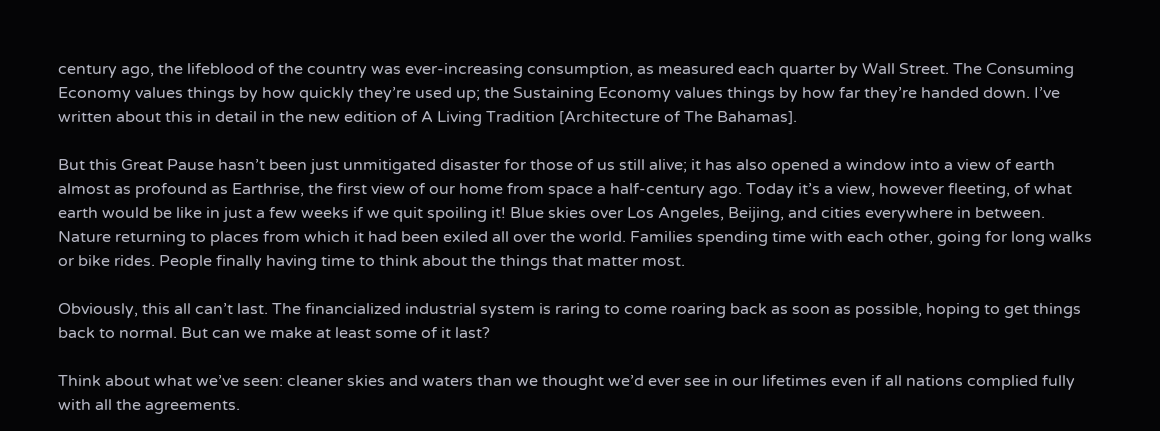century ago, the lifeblood of the country was ever-increasing consumption, as measured each quarter by Wall Street. The Consuming Economy values things by how quickly they’re used up; the Sustaining Economy values things by how far they’re handed down. I’ve written about this in detail in the new edition of A Living Tradition [Architecture of The Bahamas].

But this Great Pause hasn’t been just unmitigated disaster for those of us still alive; it has also opened a window into a view of earth almost as profound as Earthrise, the first view of our home from space a half-century ago. Today it’s a view, however fleeting, of what earth would be like in just a few weeks if we quit spoiling it! Blue skies over Los Angeles, Beijing, and cities everywhere in between. Nature returning to places from which it had been exiled all over the world. Families spending time with each other, going for long walks or bike rides. People finally having time to think about the things that matter most.

Obviously, this all can’t last. The financialized industrial system is raring to come roaring back as soon as possible, hoping to get things back to normal. But can we make at least some of it last?

Think about what we’ve seen: cleaner skies and waters than we thought we’d ever see in our lifetimes even if all nations complied fully with all the agreements.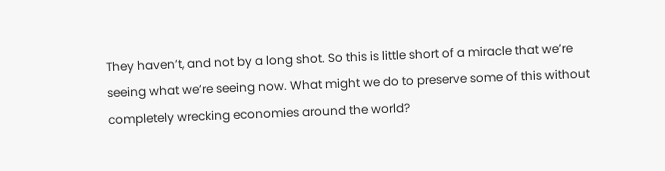They haven’t, and not by a long shot. So this is little short of a miracle that we’re seeing what we’re seeing now. What might we do to preserve some of this without completely wrecking economies around the world?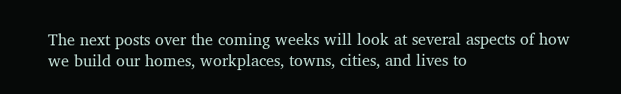The next posts over the coming weeks will look at several aspects of how we build our homes, workplaces, towns, cities, and lives to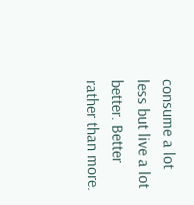consume a lot less but live a lot better. Better rather than more.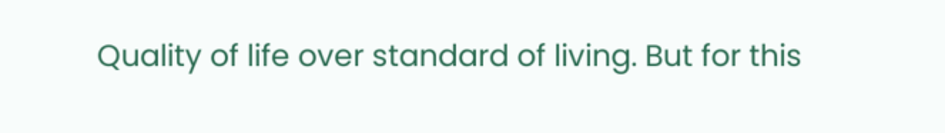Quality of life over standard of living. But for this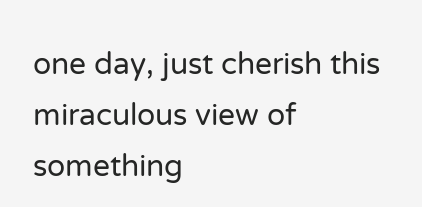one day, just cherish this miraculous view of something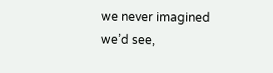we never imagined we’d see,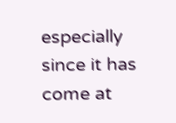especially since it has come at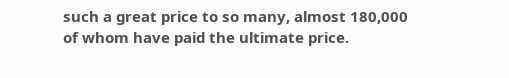such a great price to so many, almost 180,000 of whom have paid the ultimate price.